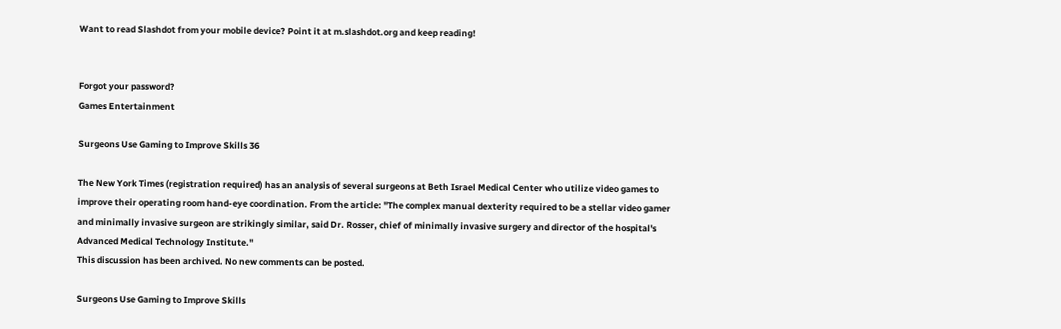Want to read Slashdot from your mobile device? Point it at m.slashdot.org and keep reading!


Forgot your password?
Games Entertainment

Surgeons Use Gaming to Improve Skills 36

The New York Times (registration required) has an analysis of several surgeons at Beth Israel Medical Center who utilize video games to improve their operating room hand-eye coordination. From the article: "The complex manual dexterity required to be a stellar video gamer and minimally invasive surgeon are strikingly similar, said Dr. Rosser, chief of minimally invasive surgery and director of the hospital's Advanced Medical Technology Institute."
This discussion has been archived. No new comments can be posted.

Surgeons Use Gaming to Improve Skills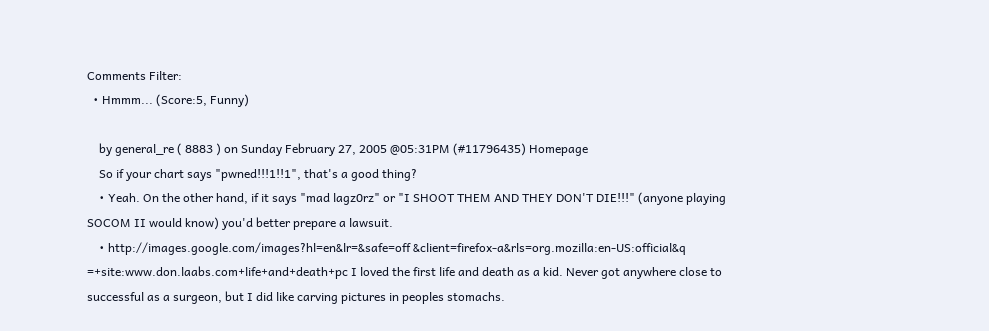Comments Filter:
  • Hmmm... (Score:5, Funny)

    by general_re ( 8883 ) on Sunday February 27, 2005 @05:31PM (#11796435) Homepage
    So if your chart says "pwned!!!1!!1", that's a good thing?
    • Yeah. On the other hand, if it says "mad lagz0rz" or "I SHOOT THEM AND THEY DON'T DIE!!!" (anyone playing SOCOM II would know) you'd better prepare a lawsuit.
    • http://images.google.com/images?hl=en&lr=&safe=off &client=firefox-a&rls=org.mozilla:en-US:official&q =+site:www.don.laabs.com+life+and+death+pc I loved the first life and death as a kid. Never got anywhere close to successful as a surgeon, but I did like carving pictures in peoples stomachs.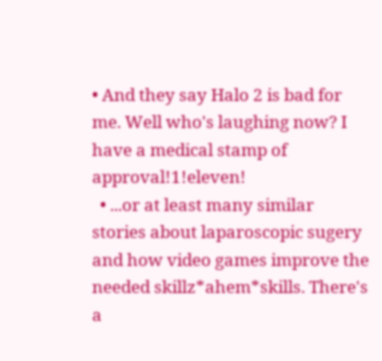• And they say Halo 2 is bad for me. Well who's laughing now? I have a medical stamp of approval!1!eleven!
  • ...or at least many similar stories about laparoscopic sugery and how video games improve the needed skillz*ahem*skills. There's a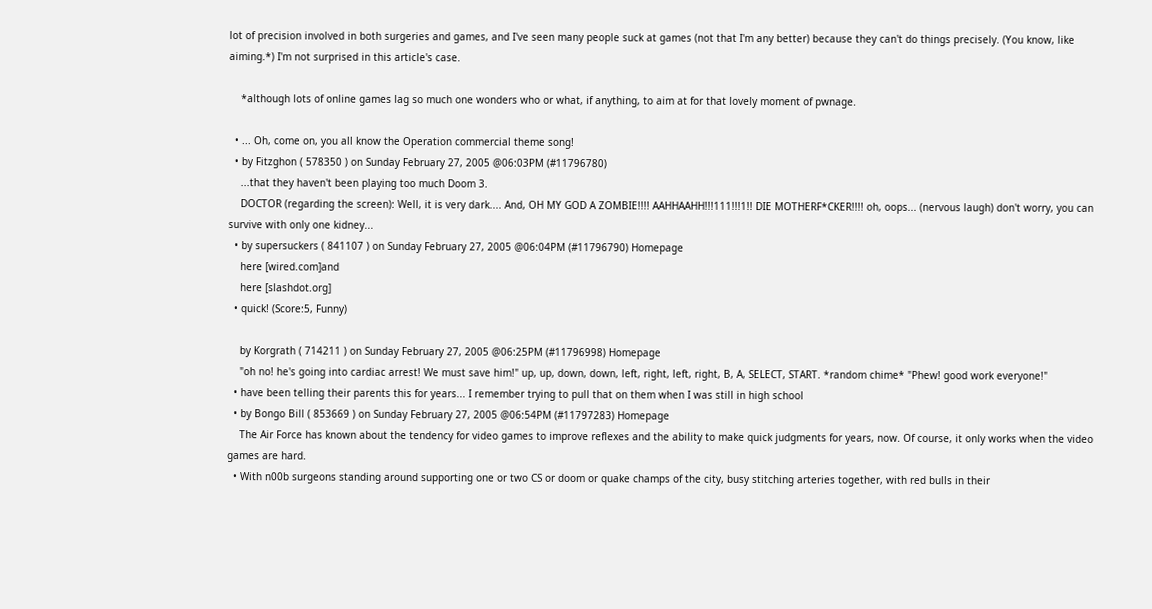lot of precision involved in both surgeries and games, and I've seen many people suck at games (not that I'm any better) because they can't do things precisely. (You know, like aiming.*) I'm not surprised in this article's case.

    *although lots of online games lag so much one wonders who or what, if anything, to aim at for that lovely moment of pwnage.

  • ... Oh, come on, you all know the Operation commercial theme song!
  • by Fitzghon ( 578350 ) on Sunday February 27, 2005 @06:03PM (#11796780)
    ...that they haven't been playing too much Doom 3.
    DOCTOR (regarding the screen): Well, it is very dark.... And, OH MY GOD A ZOMBIE!!!! AAHHAAHH!!!111!!!1!! DIE MOTHERF*CKER!!!! oh, oops... (nervous laugh) don't worry, you can survive with only one kidney...
  • by supersuckers ( 841107 ) on Sunday February 27, 2005 @06:04PM (#11796790) Homepage
    here [wired.com]and
    here [slashdot.org]
  • quick! (Score:5, Funny)

    by Korgrath ( 714211 ) on Sunday February 27, 2005 @06:25PM (#11796998) Homepage
    "oh no! he's going into cardiac arrest! We must save him!" up, up, down, down, left, right, left, right, B, A, SELECT, START. *random chime* "Phew! good work everyone!"
  • have been telling their parents this for years... I remember trying to pull that on them when I was still in high school
  • by Bongo Bill ( 853669 ) on Sunday February 27, 2005 @06:54PM (#11797283) Homepage
    The Air Force has known about the tendency for video games to improve reflexes and the ability to make quick judgments for years, now. Of course, it only works when the video games are hard.
  • With n00b surgeons standing around supporting one or two CS or doom or quake champs of the city, busy stitching arteries together, with red bulls in their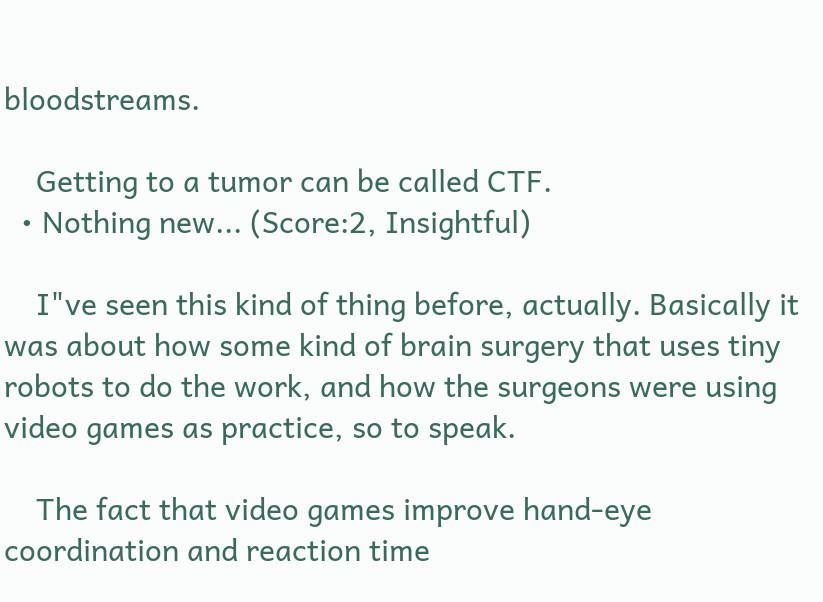bloodstreams.

    Getting to a tumor can be called CTF.
  • Nothing new... (Score:2, Insightful)

    I"ve seen this kind of thing before, actually. Basically it was about how some kind of brain surgery that uses tiny robots to do the work, and how the surgeons were using video games as practice, so to speak.

    The fact that video games improve hand-eye coordination and reaction time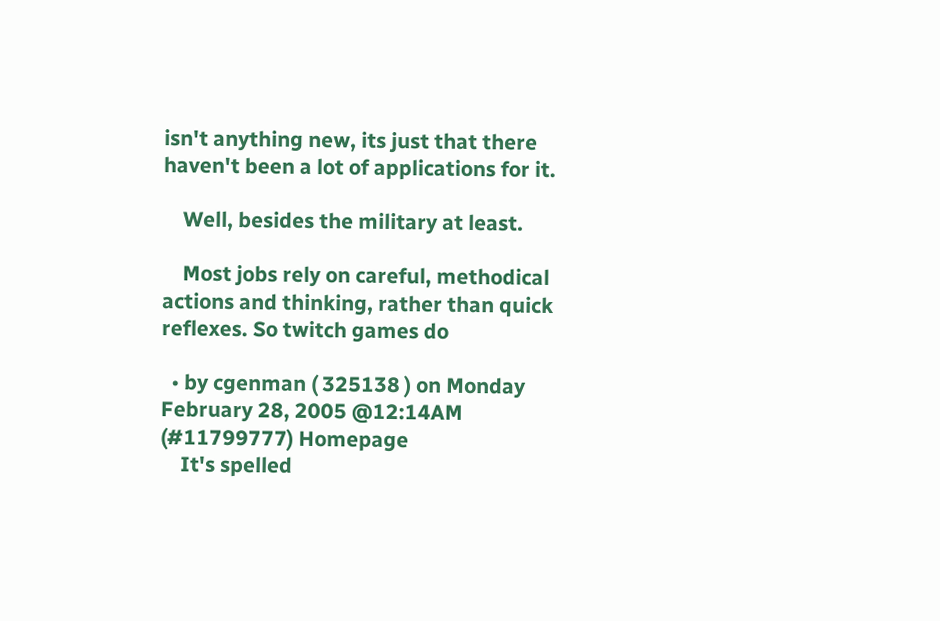isn't anything new, its just that there haven't been a lot of applications for it.

    Well, besides the military at least.

    Most jobs rely on careful, methodical actions and thinking, rather than quick reflexes. So twitch games do

  • by cgenman ( 325138 ) on Monday February 28, 2005 @12:14AM (#11799777) Homepage
    It's spelled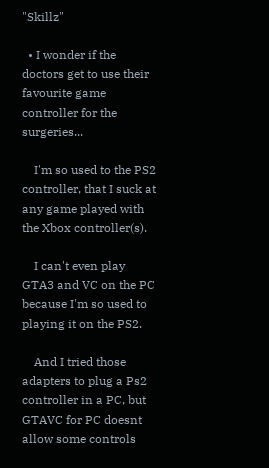"Skillz"

  • I wonder if the doctors get to use their favourite game controller for the surgeries...

    I'm so used to the PS2 controller, that I suck at any game played with the Xbox controller(s).

    I can't even play GTA3 and VC on the PC because I'm so used to playing it on the PS2.

    And I tried those adapters to plug a Ps2 controller in a PC, but GTAVC for PC doesnt allow some controls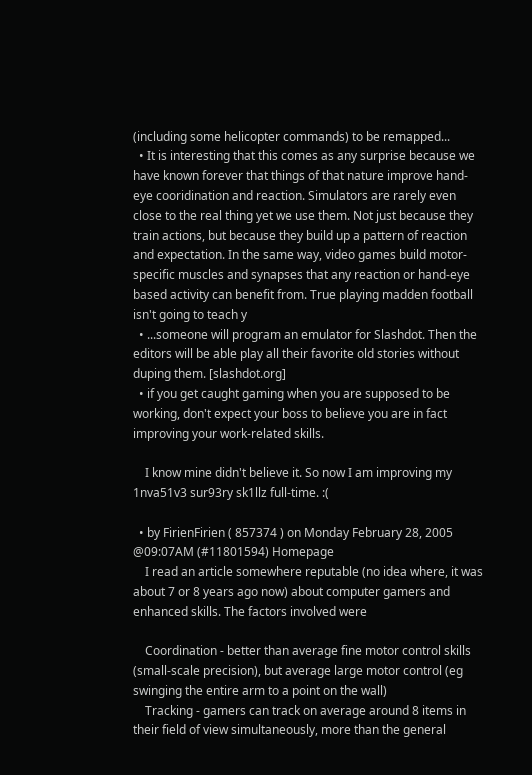(including some helicopter commands) to be remapped...
  • It is interesting that this comes as any surprise because we have known forever that things of that nature improve hand-eye cooridination and reaction. Simulators are rarely even close to the real thing yet we use them. Not just because they train actions, but because they build up a pattern of reaction and expectation. In the same way, video games build motor-specific muscles and synapses that any reaction or hand-eye based activity can benefit from. True playing madden football isn't going to teach y
  • ...someone will program an emulator for Slashdot. Then the editors will be able play all their favorite old stories without duping them. [slashdot.org]
  • if you get caught gaming when you are supposed to be working, don't expect your boss to believe you are in fact improving your work-related skills.

    I know mine didn't believe it. So now I am improving my 1nva51v3 sur93ry sk1llz full-time. :(

  • by FirienFirien ( 857374 ) on Monday February 28, 2005 @09:07AM (#11801594) Homepage
    I read an article somewhere reputable (no idea where, it was about 7 or 8 years ago now) about computer gamers and enhanced skills. The factors involved were

    Coordination - better than average fine motor control skills (small-scale precision), but average large motor control (eg swinging the entire arm to a point on the wall)
    Tracking - gamers can track on average around 8 items in their field of view simultaneously, more than the general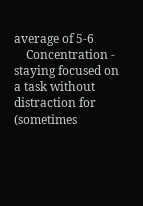average of 5-6
    Concentration - staying focused on a task without distraction for (sometimes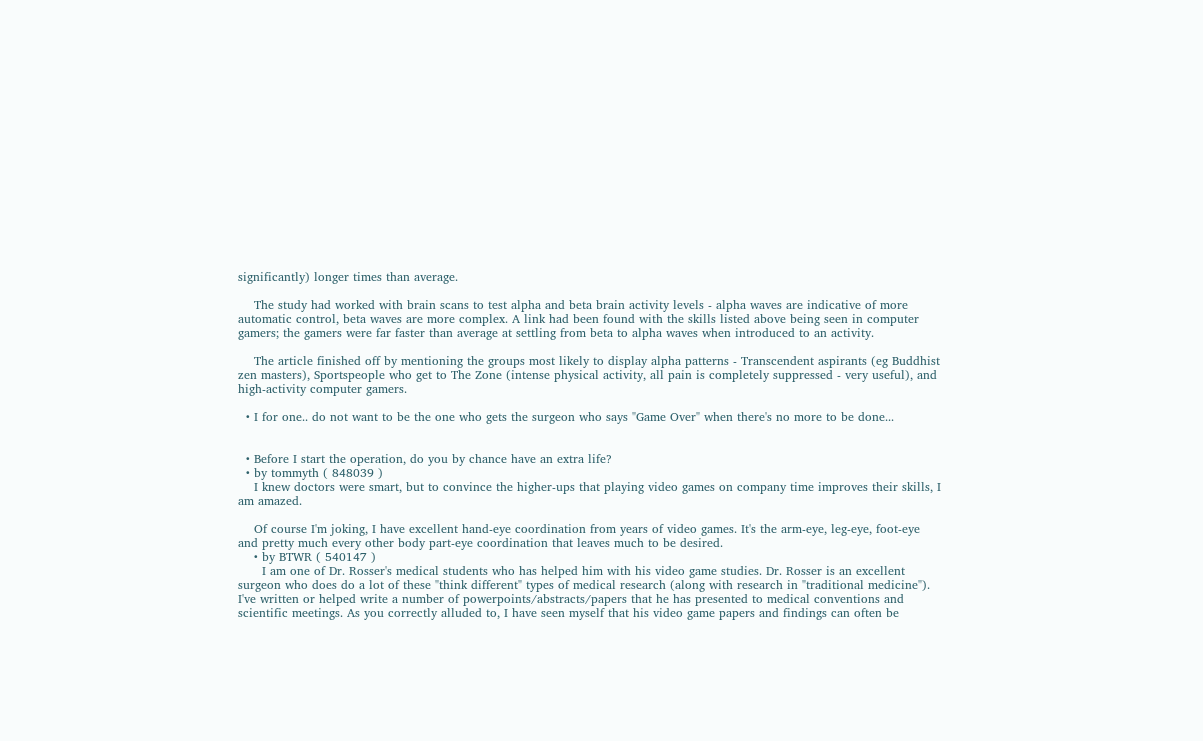significantly) longer times than average.

    The study had worked with brain scans to test alpha and beta brain activity levels - alpha waves are indicative of more automatic control, beta waves are more complex. A link had been found with the skills listed above being seen in computer gamers; the gamers were far faster than average at settling from beta to alpha waves when introduced to an activity.

    The article finished off by mentioning the groups most likely to display alpha patterns - Transcendent aspirants (eg Buddhist zen masters), Sportspeople who get to The Zone (intense physical activity, all pain is completely suppressed - very useful), and high-activity computer gamers.

  • I for one.. do not want to be the one who gets the surgeon who says "Game Over" when there's no more to be done...


  • Before I start the operation, do you by chance have an extra life?
  • by tommyth ( 848039 )
    I knew doctors were smart, but to convince the higher-ups that playing video games on company time improves their skills, I am amazed.

    Of course I'm joking, I have excellent hand-eye coordination from years of video games. It's the arm-eye, leg-eye, foot-eye and pretty much every other body part-eye coordination that leaves much to be desired.
    • by BTWR ( 540147 )
      I am one of Dr. Rosser's medical students who has helped him with his video game studies. Dr. Rosser is an excellent surgeon who does do a lot of these "think different" types of medical research (along with research in "traditional medicine"). I've written or helped write a number of powerpoints/abstracts/papers that he has presented to medical conventions and scientific meetings. As you correctly alluded to, I have seen myself that his video game papers and findings can often be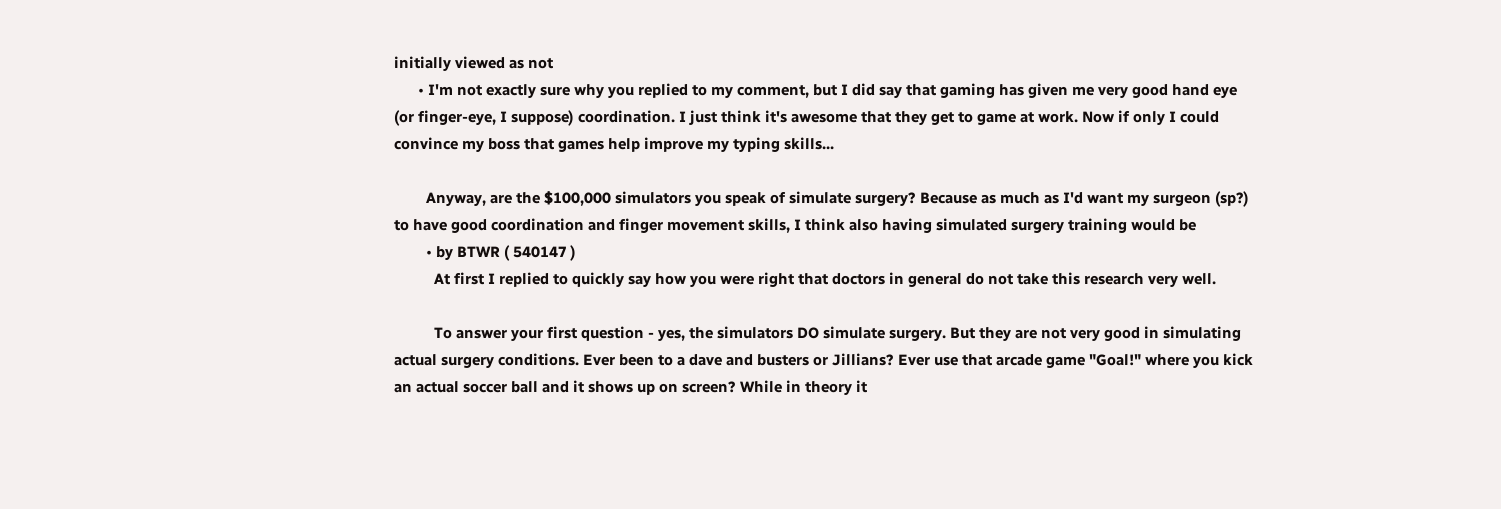initially viewed as not
      • I'm not exactly sure why you replied to my comment, but I did say that gaming has given me very good hand eye (or finger-eye, I suppose) coordination. I just think it's awesome that they get to game at work. Now if only I could convince my boss that games help improve my typing skills...

        Anyway, are the $100,000 simulators you speak of simulate surgery? Because as much as I'd want my surgeon (sp?) to have good coordination and finger movement skills, I think also having simulated surgery training would be
        • by BTWR ( 540147 )
          At first I replied to quickly say how you were right that doctors in general do not take this research very well.

          To answer your first question - yes, the simulators DO simulate surgery. But they are not very good in simulating actual surgery conditions. Ever been to a dave and busters or Jillians? Ever use that arcade game "Goal!" where you kick an actual soccer ball and it shows up on screen? While in theory it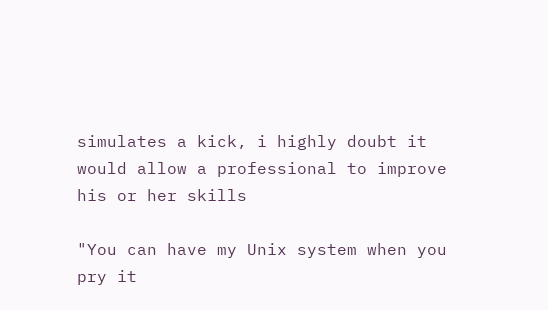simulates a kick, i highly doubt it would allow a professional to improve his or her skills

"You can have my Unix system when you pry it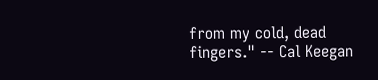from my cold, dead fingers." -- Cal Keegan